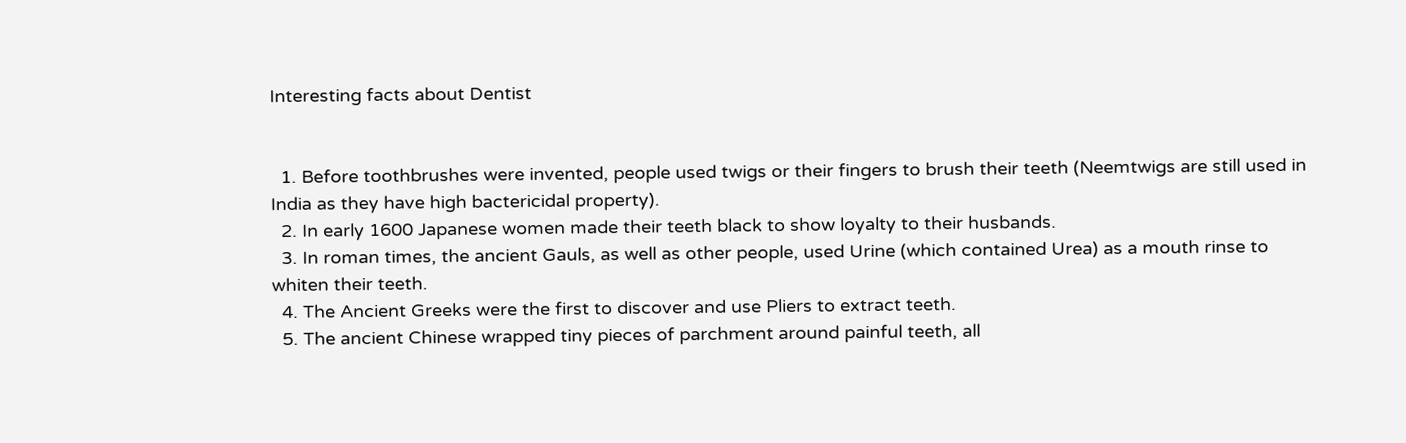Interesting facts about Dentist


  1. Before toothbrushes were invented, people used twigs or their fingers to brush their teeth (Neemtwigs are still used in India as they have high bactericidal property).
  2. In early 1600 Japanese women made their teeth black to show loyalty to their husbands.
  3. In roman times, the ancient Gauls, as well as other people, used Urine (which contained Urea) as a mouth rinse to whiten their teeth.
  4. The Ancient Greeks were the first to discover and use Pliers to extract teeth.
  5. The ancient Chinese wrapped tiny pieces of parchment around painful teeth, all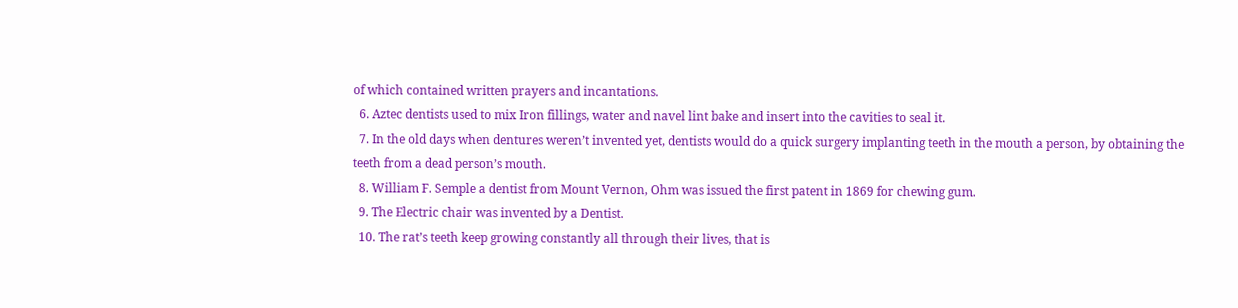of which contained written prayers and incantations.
  6. Aztec dentists used to mix Iron fillings, water and navel lint bake and insert into the cavities to seal it.
  7. In the old days when dentures weren’t invented yet, dentists would do a quick surgery implanting teeth in the mouth a person, by obtaining the teeth from a dead person’s mouth.
  8. William F. Semple a dentist from Mount Vernon, Ohm was issued the first patent in 1869 for chewing gum.
  9. The Electric chair was invented by a Dentist.
  10. The rat’s teeth keep growing constantly all through their lives, that is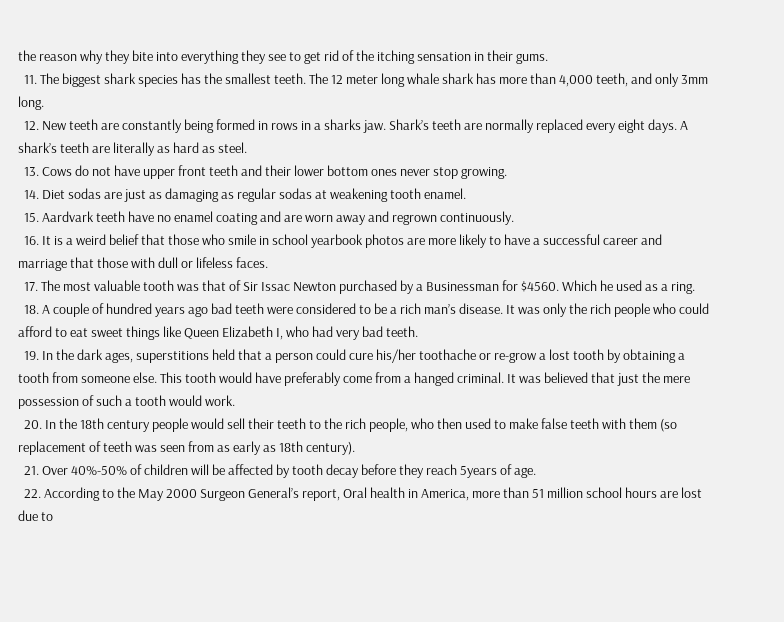the reason why they bite into everything they see to get rid of the itching sensation in their gums.
  11. The biggest shark species has the smallest teeth. The 12 meter long whale shark has more than 4,000 teeth, and only 3mm long.
  12. New teeth are constantly being formed in rows in a sharks jaw. Shark’s teeth are normally replaced every eight days. A shark’s teeth are literally as hard as steel.
  13. Cows do not have upper front teeth and their lower bottom ones never stop growing.
  14. Diet sodas are just as damaging as regular sodas at weakening tooth enamel.
  15. Aardvark teeth have no enamel coating and are worn away and regrown continuously.
  16. It is a weird belief that those who smile in school yearbook photos are more likely to have a successful career and marriage that those with dull or lifeless faces.
  17. The most valuable tooth was that of Sir Issac Newton purchased by a Businessman for $4560. Which he used as a ring.
  18. A couple of hundred years ago bad teeth were considered to be a rich man’s disease. It was only the rich people who could afford to eat sweet things like Queen Elizabeth I, who had very bad teeth.
  19. In the dark ages, superstitions held that a person could cure his/her toothache or re-grow a lost tooth by obtaining a tooth from someone else. This tooth would have preferably come from a hanged criminal. It was believed that just the mere possession of such a tooth would work.
  20. In the 18th century people would sell their teeth to the rich people, who then used to make false teeth with them (so replacement of teeth was seen from as early as 18th century).
  21. Over 40%-50% of children will be affected by tooth decay before they reach 5years of age.
  22. According to the May 2000 Surgeon General’s report, Oral health in America, more than 51 million school hours are lost due to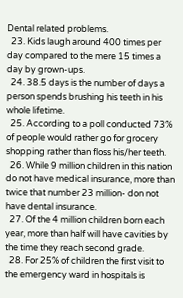Dental related problems.
  23. Kids laugh around 400 times per day compared to the mere 15 times a day by grown-ups.
  24. 38.5 days is the number of days a person spends brushing his teeth in his whole lifetime.
  25. According to a poll conducted 73% of people would rather go for grocery shopping rather than floss his/her teeth.
  26. While 9 million children in this nation do not have medical insurance, more than twice that number 23 million- don not have dental insurance.
  27. Of the 4 million children born each year, more than half will have cavities by the time they reach second grade.
  28. For 25% of children the first visit to the emergency ward in hospitals is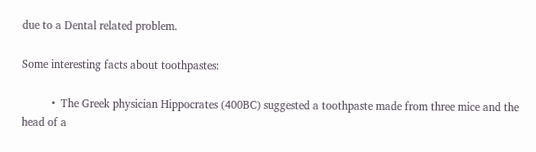due to a Dental related problem.

Some interesting facts about toothpastes:

          •  The Greek physician Hippocrates (400BC) suggested a toothpaste made from three mice and the    head of a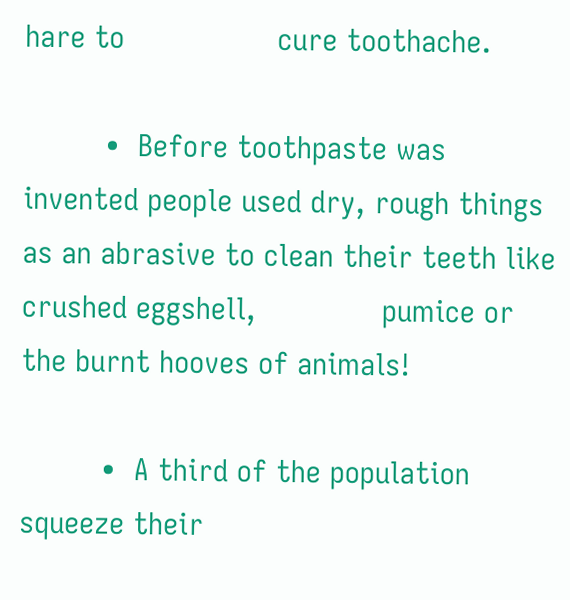hare to                 cure toothache.

         •  Before toothpaste was invented people used dry, rough things as an abrasive to clean their teeth like crushed eggshell,              pumice or the burnt hooves of animals!

         •  A third of the population squeeze their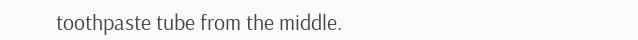toothpaste tube from the middle.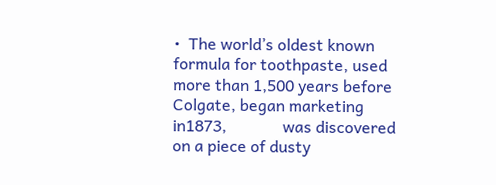•  The world’s oldest known formula for toothpaste, used more than 1,500 years before Colgate, began marketing in1873,              was discovered on a piece of dusty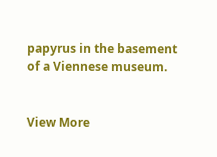papyrus in the basement of a Viennese museum.


View More